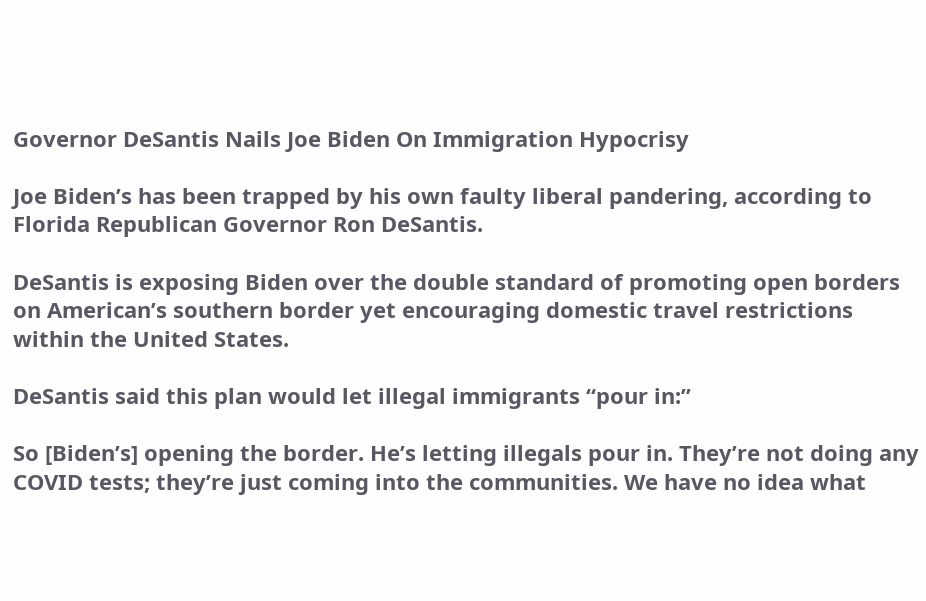Governor DeSantis Nails Joe Biden On Immigration Hypocrisy

Joe Biden’s has been trapped by his own faulty liberal pandering, according to Florida Republican Governor Ron DeSantis.

DeSantis is exposing Biden over the double standard of promoting open borders on American’s southern border yet encouraging domestic travel restrictions within the United States.

DeSantis said this plan would let illegal immigrants “pour in:”

So [Biden’s] opening the border. He’s letting illegals pour in. They’re not doing any COVID tests; they’re just coming into the communities. We have no idea what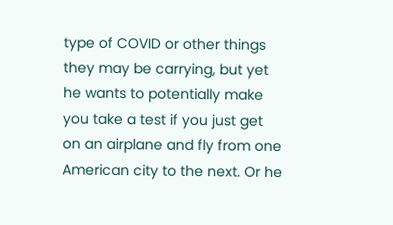type of COVID or other things they may be carrying, but yet he wants to potentially make you take a test if you just get on an airplane and fly from one American city to the next. Or he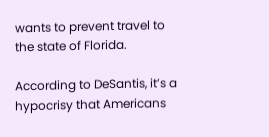wants to prevent travel to the state of Florida.

According to DeSantis, it’s a hypocrisy that Americans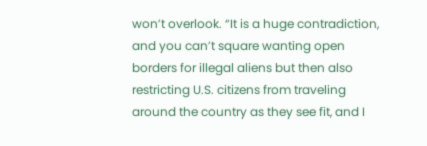won’t overlook. “It is a huge contradiction, and you can’t square wanting open borders for illegal aliens but then also restricting U.S. citizens from traveling around the country as they see fit, and I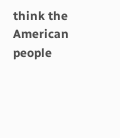think the American people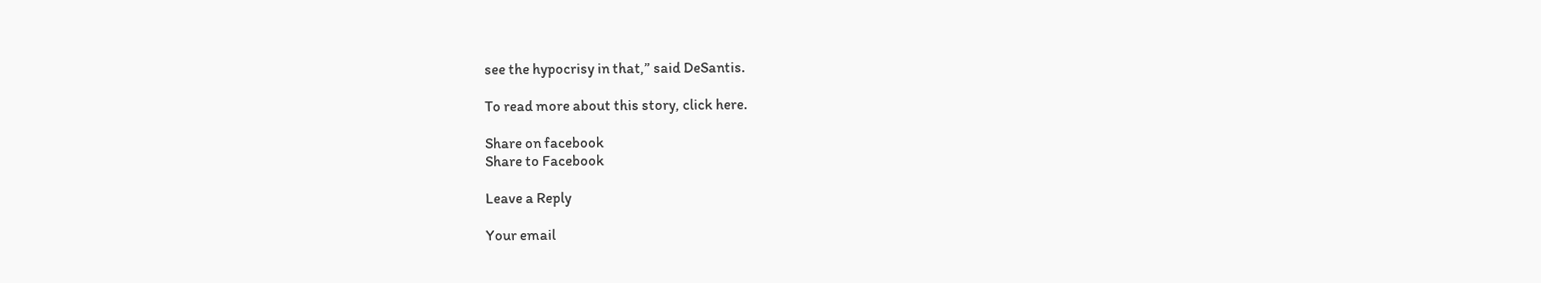see the hypocrisy in that,” said DeSantis.

To read more about this story, click here.

Share on facebook
Share to Facebook

Leave a Reply

Your email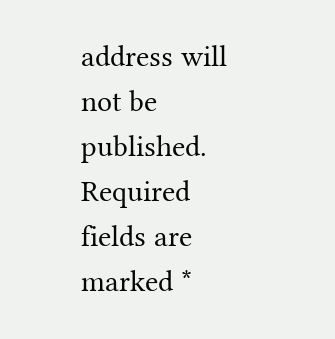address will not be published. Required fields are marked *